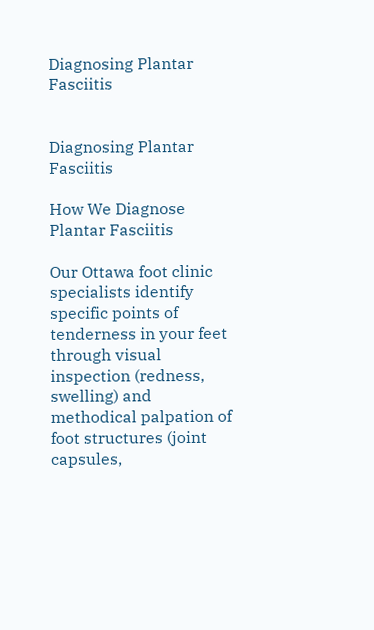Diagnosing Plantar Fasciitis


Diagnosing Plantar Fasciitis

How We Diagnose Plantar Fasciitis

Our Ottawa foot clinic specialists identify specific points of tenderness in your feet through visual inspection (redness, swelling) and methodical palpation of foot structures (joint capsules,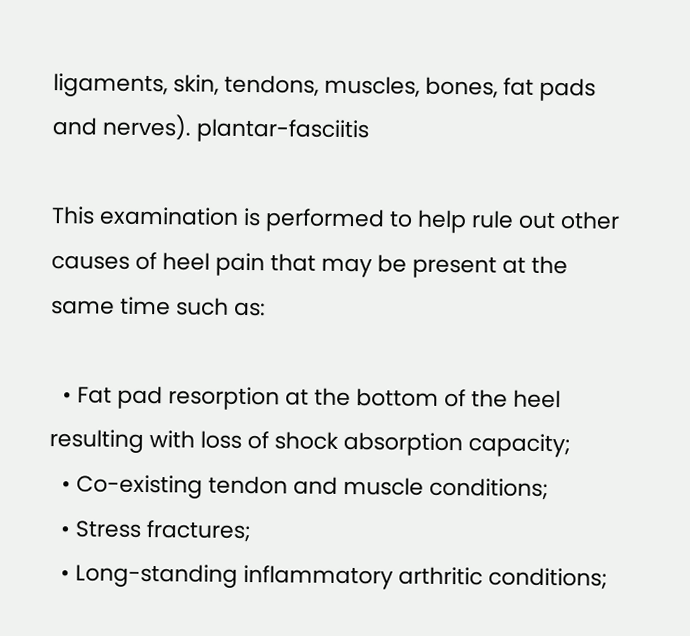ligaments, skin, tendons, muscles, bones, fat pads and nerves). plantar-fasciitis

This examination is performed to help rule out other causes of heel pain that may be present at the same time such as:

  • Fat pad resorption at the bottom of the heel resulting with loss of shock absorption capacity;
  • Co-existing tendon and muscle conditions;
  • Stress fractures;
  • Long-standing inflammatory arthritic conditions;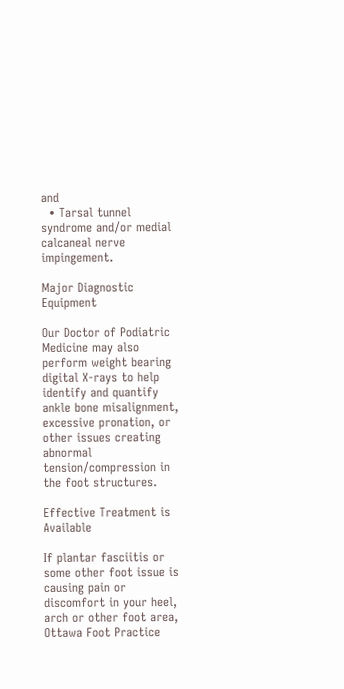and
  • Tarsal tunnel syndrome and/or medial calcaneal nerve impingement.

Major Diagnostic Equipment

Our Doctor of Podiatric Medicine may also perform weight bearing digital X-rays to help identify and quantify ankle bone misalignment, excessive pronation, or other issues creating abnormal tension/compression in the foot structures.

Effective Treatment is Available

If plantar fasciitis or some other foot issue is causing pain or discomfort in your heel, arch or other foot area, Ottawa Foot Practice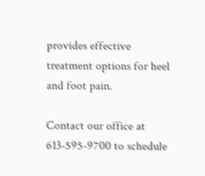provides effective treatment options for heel and foot pain.

Contact our office at 613-595-9700 to schedule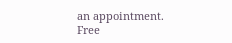an appointment. Free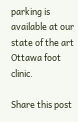parking is available at our state of the art Ottawa foot clinic.

Share this post